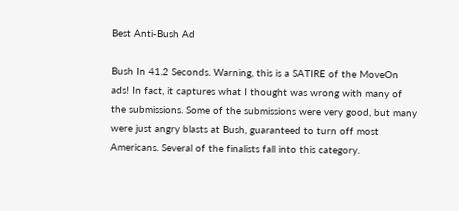Best Anti-Bush Ad

Bush In 41.2 Seconds. Warning, this is a SATIRE of the MoveOn ads! In fact, it captures what I thought was wrong with many of the submissions. Some of the submissions were very good, but many were just angry blasts at Bush, guaranteed to turn off most Americans. Several of the finalists fall into this category.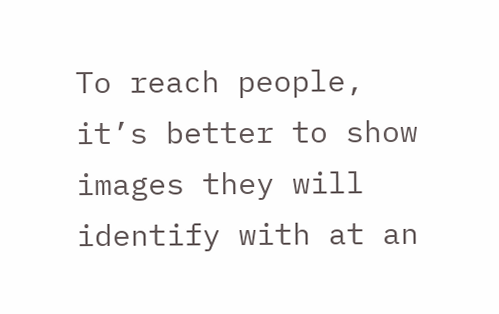To reach people, it’s better to show images they will identify with at an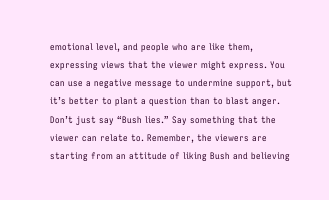emotional level, and people who are like them, expressing views that the viewer might express. You can use a negative message to undermine support, but it’s better to plant a question than to blast anger. Don’t just say “Bush lies.” Say something that the viewer can relate to. Remember, the viewers are starting from an attitude of liking Bush and believing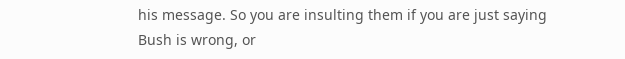his message. So you are insulting them if you are just saying Bush is wrong, or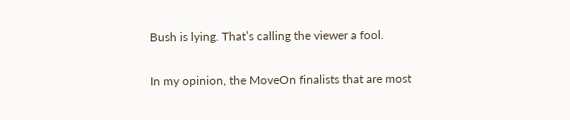Bush is lying. That’s calling the viewer a fool.

In my opinion, the MoveOn finalists that are most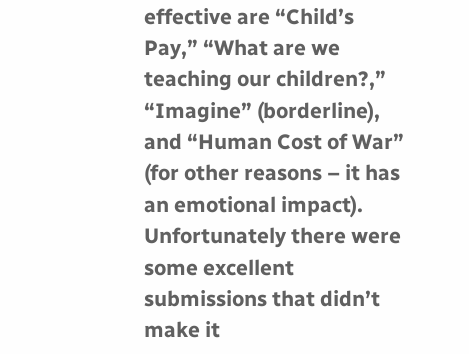effective are “Child’s Pay,” “What are we teaching our children?,” “Imagine” (borderline), and “Human Cost of War” (for other reasons – it has an emotional impact). Unfortunately there were some excellent submissions that didn’t make it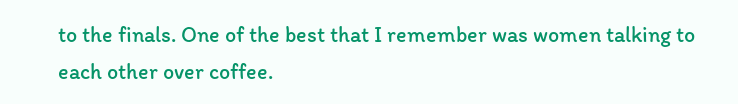to the finals. One of the best that I remember was women talking to each other over coffee.